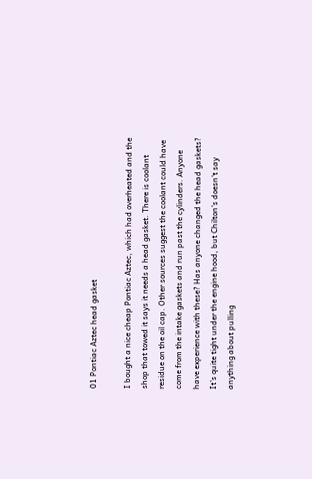01 Pontiac Aztec head gasket

I bought a nice cheap Pontiac Aztec, which had overheated and the shop that towed it says it needs a head gasket. There is coolant residue on the oil cap. Other sources suggest the coolant could have come from the intake gaskets and run past the cylinders. Anyone have experience with these? Has anyone changed the head gaskets? It’s quite tight under the engine hood, but Chilton’s doesn’t say anything about pulling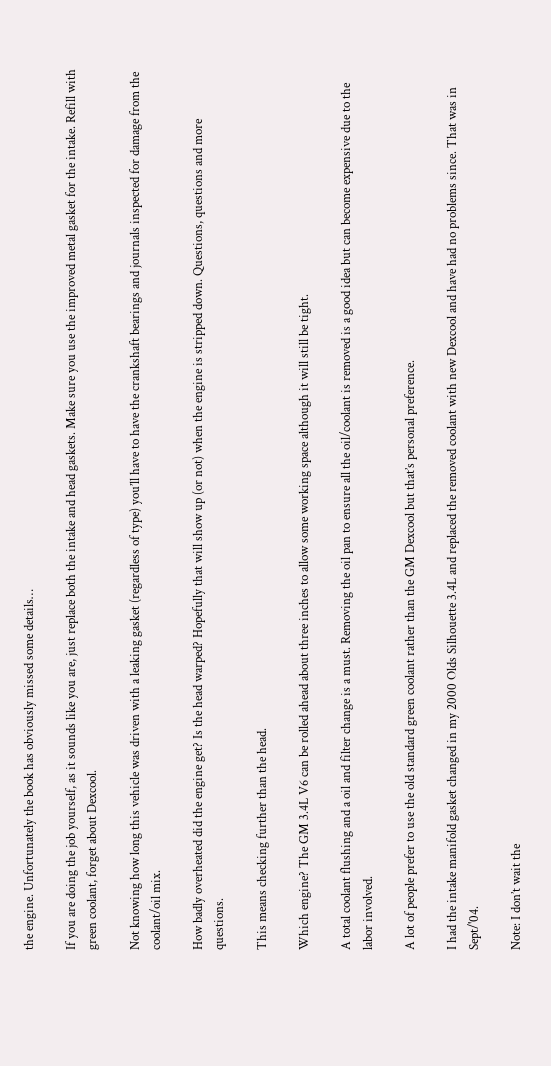the engine. Unfortunately the book has obviously missed some details…

If you are doing the job yourself, as it sounds like you are, just replace both the intake and head gaskets. Make sure you use the improved metal gasket for the intake. Refill with green coolant, forget about Dexcool.

Not knowing how long this vehicle was driven with a leaking gasket (regardless of type) you’ll have to have the crankshaft bearings and journals inspected for damage from the coolant/oil mix.

How badly overheated did the engine get? Is the head warped? Hopefully that will show up (or not) when the engine is stripped down. Questions, questions and more questions.

This means checking further than the head.

Which engine? The GM 3.4L V6 can be rolled ahead about three inches to allow some working space although it will still be tight.

A total coolant flushing and a oil and filter change is a must. Removing the oil pan to ensure all the oil/coolant is removed is a good idea but can become expensive due to the labor involved.

A lot of people prefer to use the old standard green coolant rather than the GM Dexcool but that’s personal preference.

I had the intake manifold gasket changed in my 2000 Olds Silhouette 3.4L and replaced the removed coolant with new Dexcool and have had no problems since. That was in Sept/'04.

Note: I don’t wait the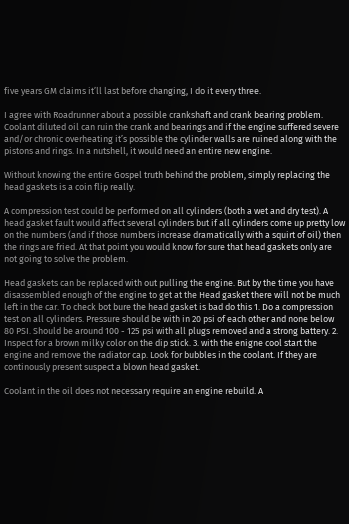five years GM claims it’ll last before changing, I do it every three.

I agree with Roadrunner about a possible crankshaft and crank bearing problem. Coolant diluted oil can ruin the crank and bearings and if the engine suffered severe and/or chronic overheating it’s possible the cylinder walls are ruined along with the pistons and rings. In a nutshell, it would need an entire new engine.

Without knowing the entire Gospel truth behind the problem, simply replacing the head gaskets is a coin flip really.

A compression test could be performed on all cylinders (both a wet and dry test). A head gasket fault would affect several cylinders but if all cylinders come up pretty low on the numbers (and if those numbers increase dramatically with a squirt of oil) then the rings are fried. At that point you would know for sure that head gaskets only are not going to solve the problem.

Head gaskets can be replaced with out pulling the engine. But by the time you have disassembled enough of the engine to get at the Head gasket there will not be much left in the car. To check bot bure the head gasket is bad do this 1. Do a compression test on all cylinders. Pressure should be with in 20 psi of each other and none below 80 PSI. Should be around 100 - 125 psi with all plugs removed and a strong battery. 2. Inspect for a brown milky color on the dip stick. 3. with the enigne cool start the engine and remove the radiator cap. Look for bubbles in the coolant. If they are continously present suspect a blown head gasket.

Coolant in the oil does not necessary require an engine rebuild. A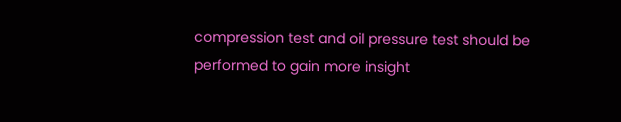compression test and oil pressure test should be performed to gain more insight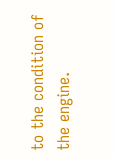to the condition of the engine.